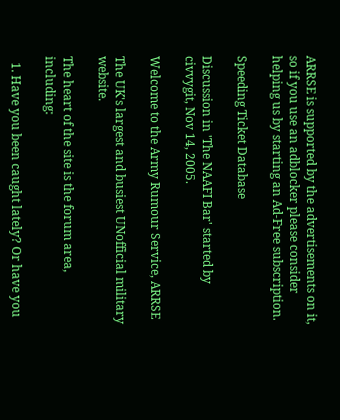ARRSE is supported by the advertisements on it, so if you use an adblocker please consider helping us by starting an Ad-Free subscription.

Speeding Ticket Database

Discussion in 'The NAAFI Bar' started by civvygit, Nov 14, 2005.

Welcome to the Army Rumour Service, ARRSE

The UK's largest and busiest UNofficial military website.

The heart of the site is the forum area, including:

  1. Have you been caught lately? Or have you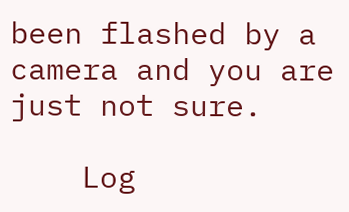been flashed by a camera and you are just not sure.

    Log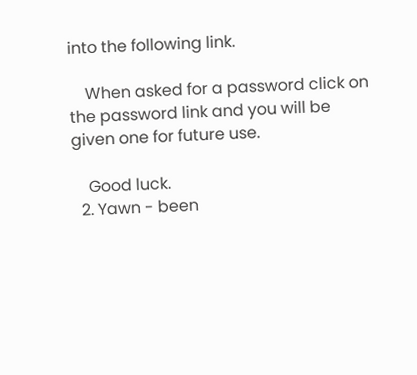into the following link.

    When asked for a password click on the password link and you will be given one for future use.

    Good luck.
  2. Yawn - been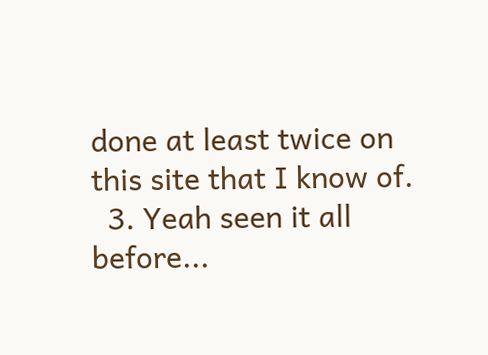done at least twice on this site that I know of.
  3. Yeah seen it all before...